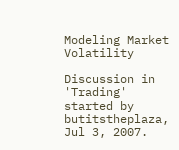Modeling Market Volatility

Discussion in 'Trading' started by butitstheplaza, Jul 3, 2007.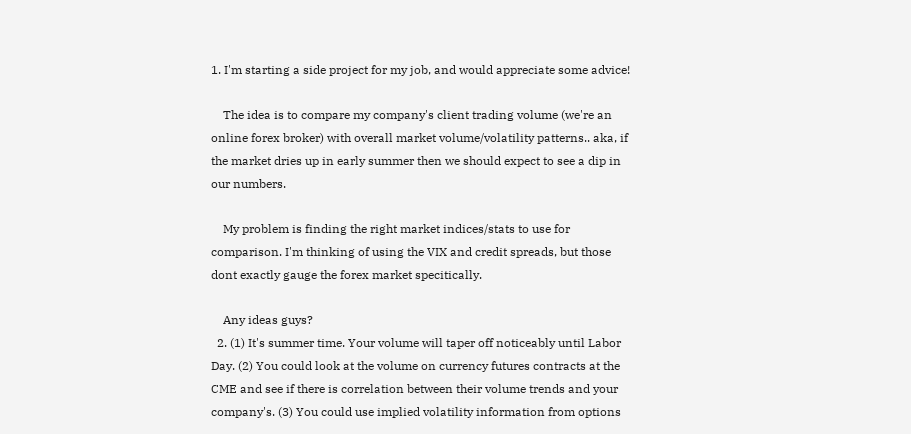1. I'm starting a side project for my job, and would appreciate some advice!

    The idea is to compare my company's client trading volume (we're an online forex broker) with overall market volume/volatility patterns.. aka, if the market dries up in early summer then we should expect to see a dip in our numbers.

    My problem is finding the right market indices/stats to use for comparison. I'm thinking of using the VIX and credit spreads, but those dont exactly gauge the forex market specitically.

    Any ideas guys?
  2. (1) It's summer time. Your volume will taper off noticeably until Labor Day. (2) You could look at the volume on currency futures contracts at the CME and see if there is correlation between their volume trends and your company's. (3) You could use implied volatility information from options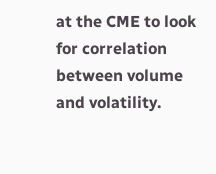at the CME to look for correlation between volume and volatility.